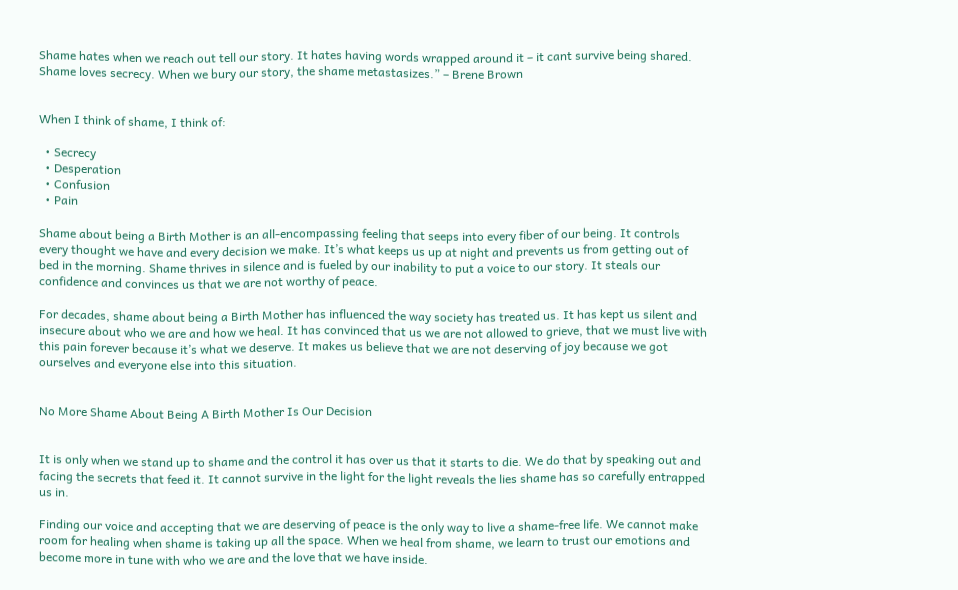Shame hates when we reach out tell our story. It hates having words wrapped around it – it cant survive being shared. Shame loves secrecy. When we bury our story, the shame metastasizes.” – Brene Brown


When I think of shame, I think of:

  • Secrecy
  • Desperation
  • Confusion
  • Pain

Shame about being a Birth Mother is an all-encompassing feeling that seeps into every fiber of our being. It controls every thought we have and every decision we make. It’s what keeps us up at night and prevents us from getting out of bed in the morning. Shame thrives in silence and is fueled by our inability to put a voice to our story. It steals our confidence and convinces us that we are not worthy of peace.

For decades, shame about being a Birth Mother has influenced the way society has treated us. It has kept us silent and insecure about who we are and how we heal. It has convinced that us we are not allowed to grieve, that we must live with this pain forever because it’s what we deserve. It makes us believe that we are not deserving of joy because we got ourselves and everyone else into this situation.


No More Shame About Being A Birth Mother Is Our Decision


It is only when we stand up to shame and the control it has over us that it starts to die. We do that by speaking out and facing the secrets that feed it. It cannot survive in the light for the light reveals the lies shame has so carefully entrapped us in.

Finding our voice and accepting that we are deserving of peace is the only way to live a shame-free life. We cannot make room for healing when shame is taking up all the space. When we heal from shame, we learn to trust our emotions and become more in tune with who we are and the love that we have inside.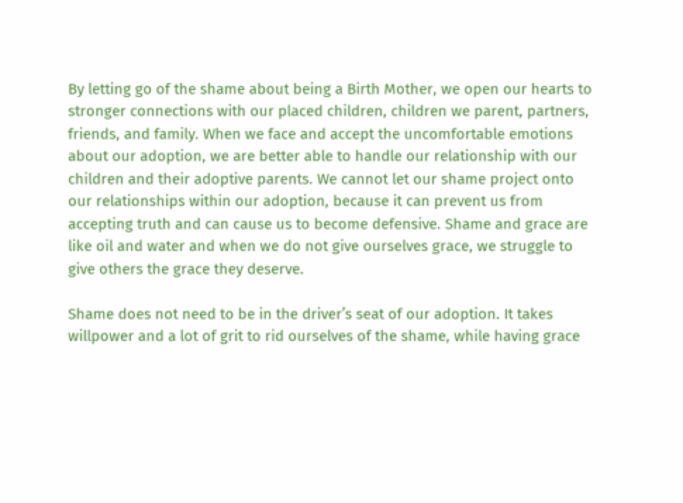By letting go of the shame about being a Birth Mother, we open our hearts to stronger connections with our placed children, children we parent, partners, friends, and family. When we face and accept the uncomfortable emotions about our adoption, we are better able to handle our relationship with our children and their adoptive parents. We cannot let our shame project onto our relationships within our adoption, because it can prevent us from accepting truth and can cause us to become defensive. Shame and grace are like oil and water and when we do not give ourselves grace, we struggle to give others the grace they deserve.

Shame does not need to be in the driver’s seat of our adoption. It takes willpower and a lot of grit to rid ourselves of the shame, while having grace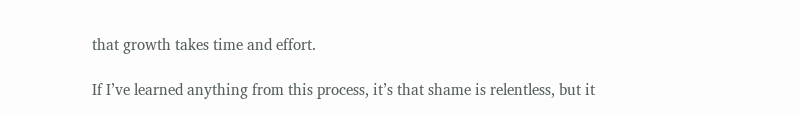that growth takes time and effort.

If I’ve learned anything from this process, it’s that shame is relentless, but it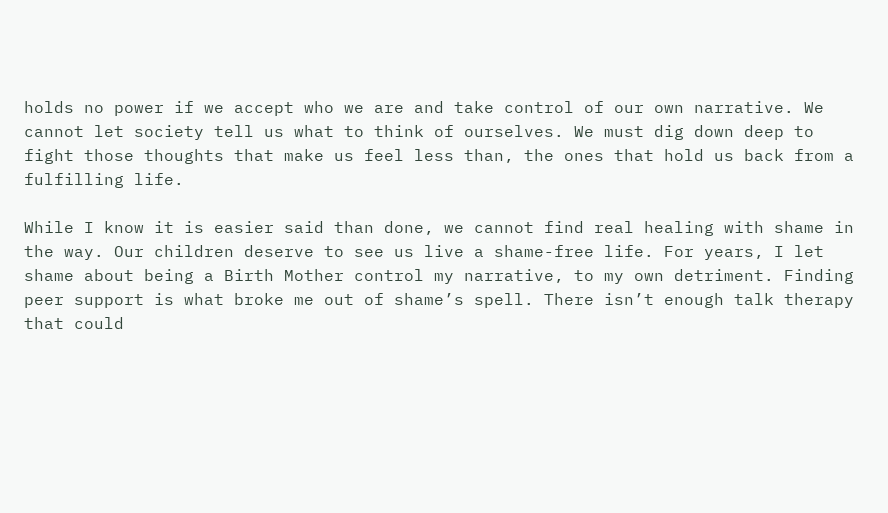holds no power if we accept who we are and take control of our own narrative. We cannot let society tell us what to think of ourselves. We must dig down deep to fight those thoughts that make us feel less than, the ones that hold us back from a fulfilling life.

While I know it is easier said than done, we cannot find real healing with shame in the way. Our children deserve to see us live a shame-free life. For years, I let shame about being a Birth Mother control my narrative, to my own detriment. Finding peer support is what broke me out of shame’s spell. There isn’t enough talk therapy that could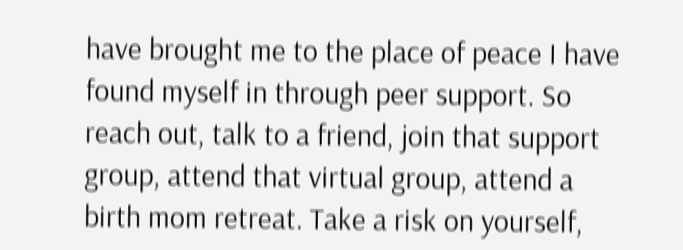have brought me to the place of peace I have found myself in through peer support. So reach out, talk to a friend, join that support group, attend that virtual group, attend a birth mom retreat. Take a risk on yourself,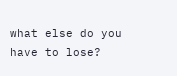what else do you have to lose?